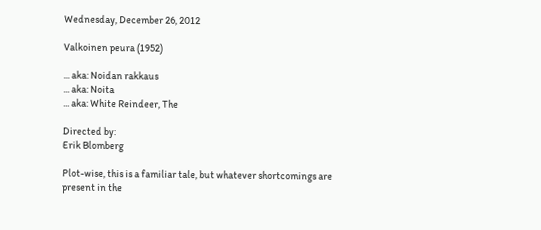Wednesday, December 26, 2012

Valkoinen peura (1952)

... aka: Noidan rakkaus
... aka: Noita
... aka: White Reindeer, The

Directed by:
Erik Blomberg

Plot-wise, this is a familiar tale, but whatever shortcomings are present in the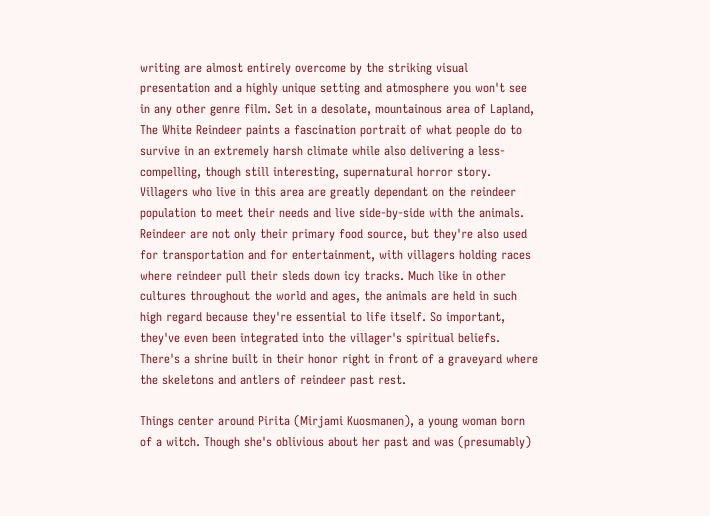writing are almost entirely overcome by the striking visual presentation and a highly unique setting and atmosphere you won't see in any other genre film. Set in a desolate, mountainous area of Lapland, The White Reindeer paints a fascination portrait of what people do to survive in an extremely harsh climate while also delivering a less-compelling, though still interesting, supernatural horror story. Villagers who live in this area are greatly dependant on the reindeer population to meet their needs and live side-by-side with the animals. Reindeer are not only their primary food source, but they're also used for transportation and for entertainment, with villagers holding races where reindeer pull their sleds down icy tracks. Much like in other cultures throughout the world and ages, the animals are held in such high regard because they're essential to life itself. So important, they've even been integrated into the villager's spiritual beliefs. There's a shrine built in their honor right in front of a graveyard where the skeletons and antlers of reindeer past rest.

Things center around Pirita (Mirjami Kuosmanen), a young woman born of a witch. Though she's oblivious about her past and was (presumably)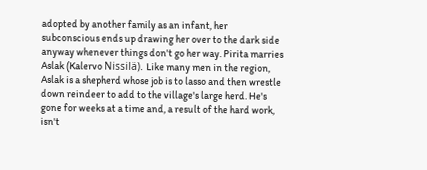adopted by another family as an infant, her subconscious ends up drawing her over to the dark side anyway whenever things don't go her way. Pirita marries Aslak (Kalervo Nissilä). Like many men in the region, Aslak is a shepherd whose job is to lasso and then wrestle down reindeer to add to the village's large herd. He's gone for weeks at a time and, a result of the hard work, isn't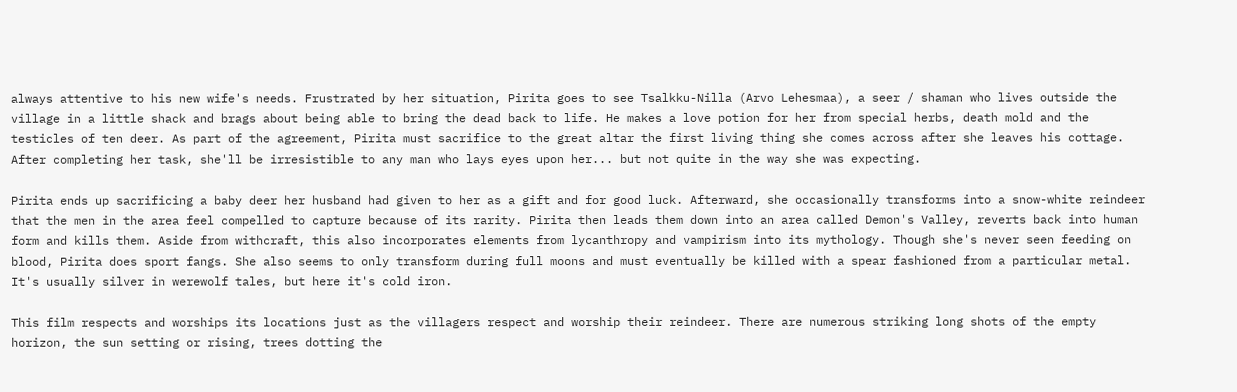always attentive to his new wife's needs. Frustrated by her situation, Pirita goes to see Tsalkku-Nilla (Arvo Lehesmaa), a seer / shaman who lives outside the village in a little shack and brags about being able to bring the dead back to life. He makes a love potion for her from special herbs, death mold and the testicles of ten deer. As part of the agreement, Pirita must sacrifice to the great altar the first living thing she comes across after she leaves his cottage. After completing her task, she'll be irresistible to any man who lays eyes upon her... but not quite in the way she was expecting.

Pirita ends up sacrificing a baby deer her husband had given to her as a gift and for good luck. Afterward, she occasionally transforms into a snow-white reindeer that the men in the area feel compelled to capture because of its rarity. Pirita then leads them down into an area called Demon's Valley, reverts back into human form and kills them. Aside from withcraft, this also incorporates elements from lycanthropy and vampirism into its mythology. Though she's never seen feeding on blood, Pirita does sport fangs. She also seems to only transform during full moons and must eventually be killed with a spear fashioned from a particular metal. It's usually silver in werewolf tales, but here it's cold iron.

This film respects and worships its locations just as the villagers respect and worship their reindeer. There are numerous striking long shots of the empty horizon, the sun setting or rising, trees dotting the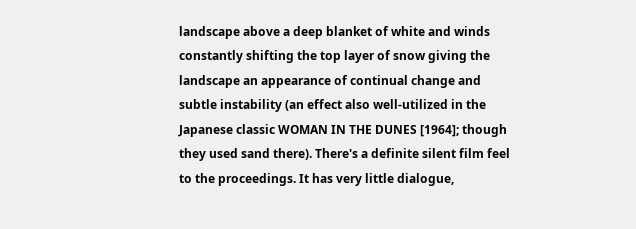landscape above a deep blanket of white and winds constantly shifting the top layer of snow giving the landscape an appearance of continual change and subtle instability (an effect also well-utilized in the Japanese classic WOMAN IN THE DUNES [1964]; though they used sand there). There's a definite silent film feel to the proceedings. It has very little dialogue,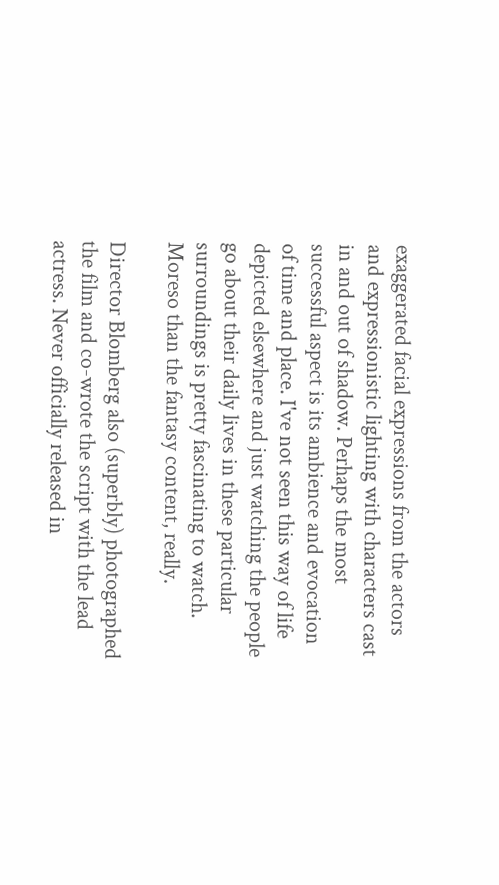exaggerated facial expressions from the actors and expressionistic lighting with characters cast in and out of shadow. Perhaps the most successful aspect is its ambience and evocation of time and place. I've not seen this way of life depicted elsewhere and just watching the people go about their daily lives in these particular surroundings is pretty fascinating to watch. Moreso than the fantasy content, really.

Director Blomberg also (superbly) photographed the film and co-wrote the script with the lead actress. Never officially released in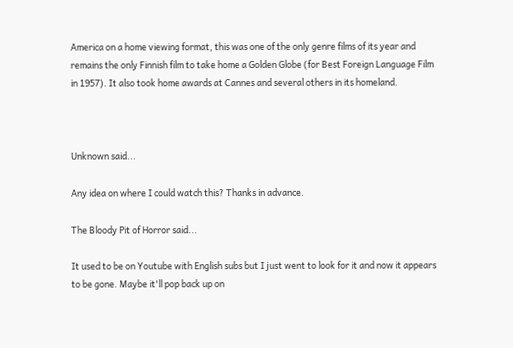America on a home viewing format, this was one of the only genre films of its year and remains the only Finnish film to take home a Golden Globe (for Best Foreign Language Film in 1957). It also took home awards at Cannes and several others in its homeland.



Unknown said...

Any idea on where I could watch this? Thanks in advance.

The Bloody Pit of Horror said...

It used to be on Youtube with English subs but I just went to look for it and now it appears to be gone. Maybe it'll pop back up on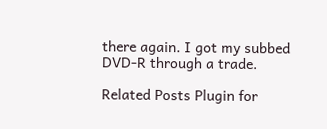there again. I got my subbed DVD-R through a trade.

Related Posts Plugin for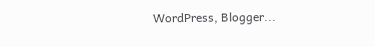WordPress, Blogger...